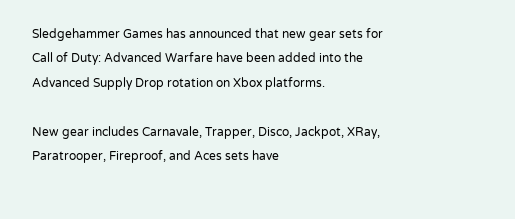Sledgehammer Games has announced that new gear sets for Call of Duty: Advanced Warfare have been added into the Advanced Supply Drop rotation on Xbox platforms.

New gear includes Carnavale, Trapper, Disco, Jackpot, XRay, Paratrooper, Fireproof, and Aces sets have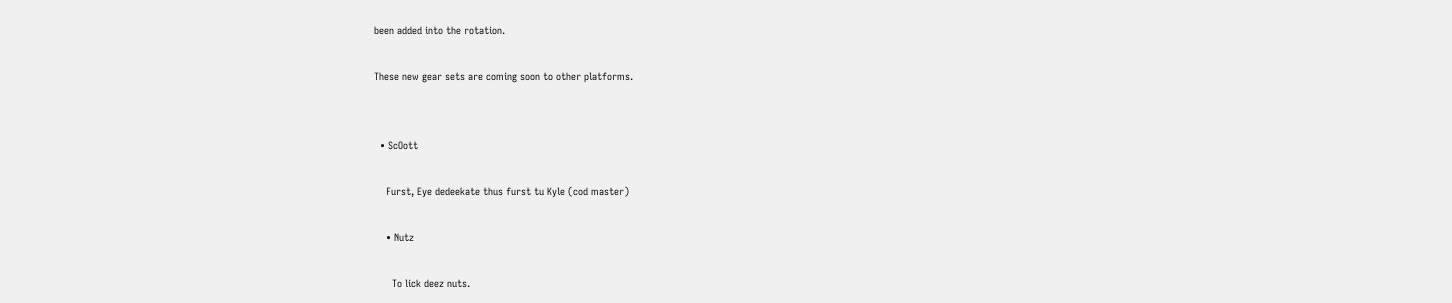been added into the rotation.

These new gear sets are coming soon to other platforms.


  • ScOott

    Furst, Eye dedeekate thus furst tu Kyle (cod master)

    • Nutz

      To lick deez nuts.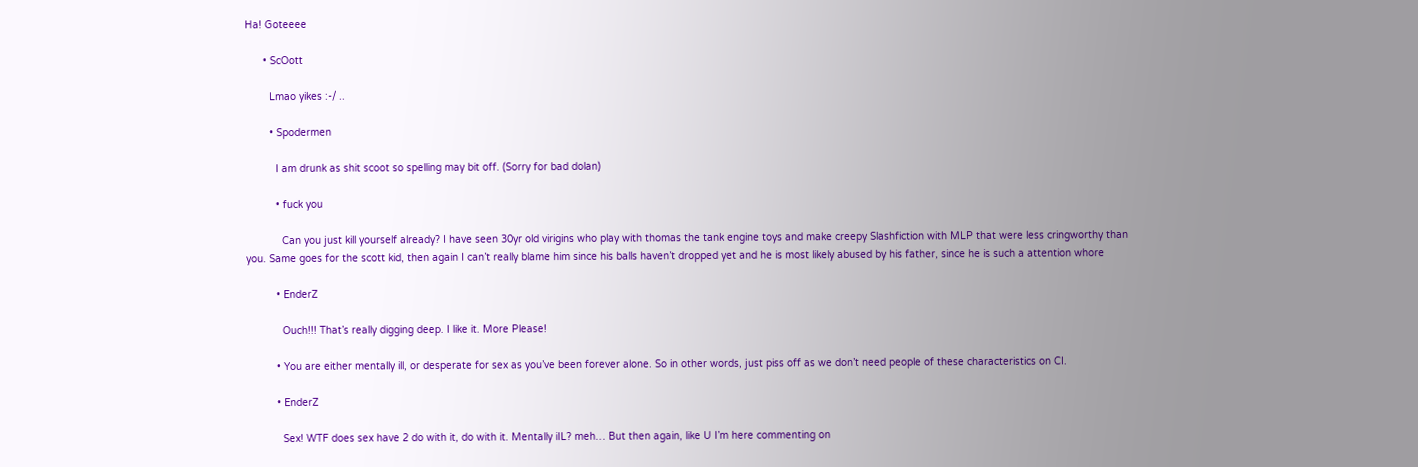Ha! Goteeee

      • ScOott

        Lmao yikes :-/ ..

        • Spodermen

          I am drunk as shit scoot so spelling may bit off. (Sorry for bad dolan)

          • fuck you

            Can you just kill yourself already? I have seen 30yr old virigins who play with thomas the tank engine toys and make creepy Slashfiction with MLP that were less cringworthy than you. Same goes for the scott kid, then again I can’t really blame him since his balls haven’t dropped yet and he is most likely abused by his father, since he is such a attention whore

          • EnderZ

            Ouch!!! That’s really digging deep. I like it. More Please!

          • You are either mentally ill, or desperate for sex as you’ve been forever alone. So in other words, just piss off as we don’t need people of these characteristics on CI.

          • EnderZ

            Sex! WTF does sex have 2 do with it, do with it. Mentally iIL? meh… But then again, like U I’m here commenting on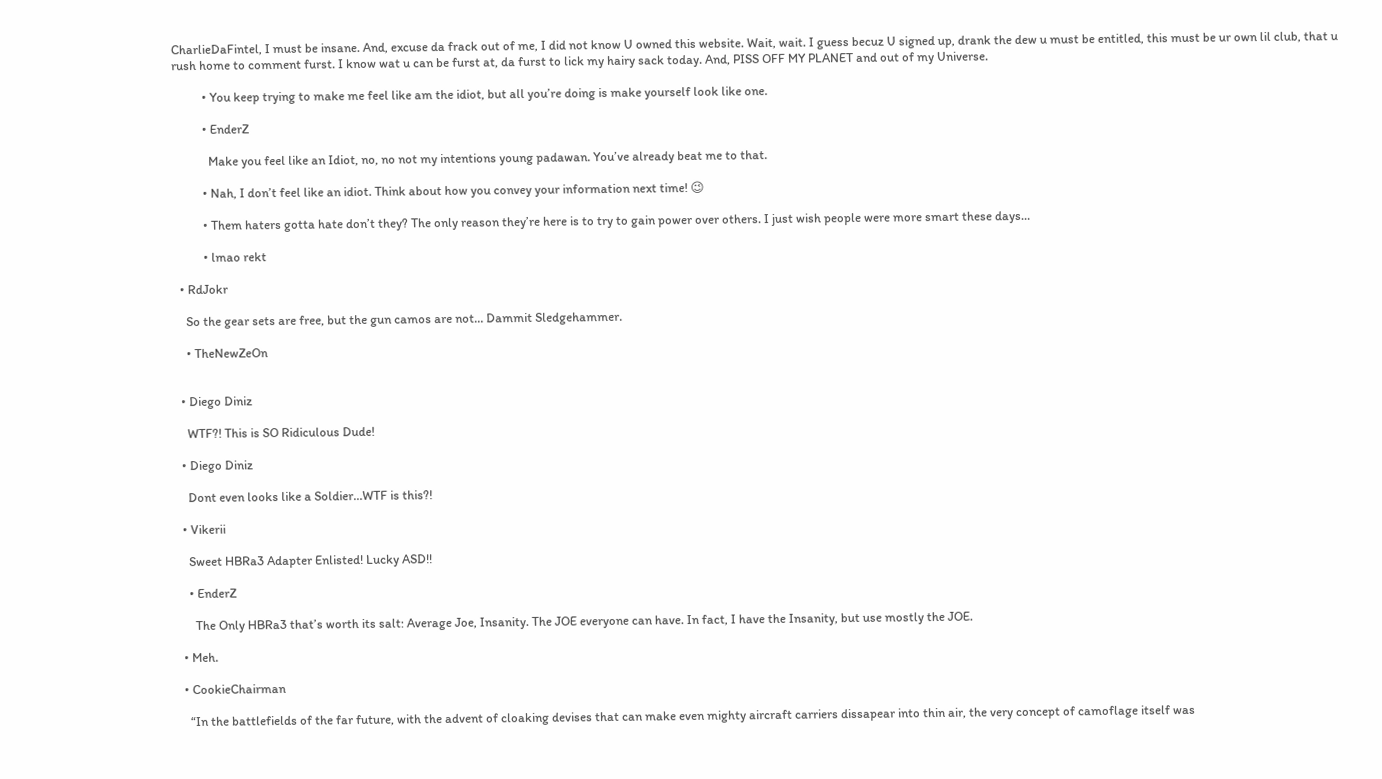CharlieDaFintel, I must be insane. And, excuse da frack out of me, I did not know U owned this website. Wait, wait. I guess becuz U signed up, drank the dew u must be entitled, this must be ur own lil club, that u rush home to comment furst. I know wat u can be furst at, da furst to lick my hairy sack today. And, PISS OFF MY PLANET and out of my Universe.

          • You keep trying to make me feel like am the idiot, but all you’re doing is make yourself look like one.

          • EnderZ

            Make you feel like an Idiot, no, no not my intentions young padawan. You’ve already beat me to that.

          • Nah, I don’t feel like an idiot. Think about how you convey your information next time! 😉

          • Them haters gotta hate don’t they? The only reason they’re here is to try to gain power over others. I just wish people were more smart these days…

          • lmao rekt

  • RdJokr

    So the gear sets are free, but the gun camos are not… Dammit Sledgehammer.

    • TheNewZeOn


  • Diego Diniz

    WTF?! This is SO Ridiculous Dude!

  • Diego Diniz

    Dont even looks like a Soldier…WTF is this?!

  • Vikerii

    Sweet HBRa3 Adapter Enlisted! Lucky ASD!!

    • EnderZ

      The Only HBRa3 that’s worth its salt: Average Joe, Insanity. The JOE everyone can have. In fact, I have the Insanity, but use mostly the JOE.

  • Meh.

  • CookieChairman

    “In the battlefields of the far future, with the advent of cloaking devises that can make even mighty aircraft carriers dissapear into thin air, the very concept of camoflage itself was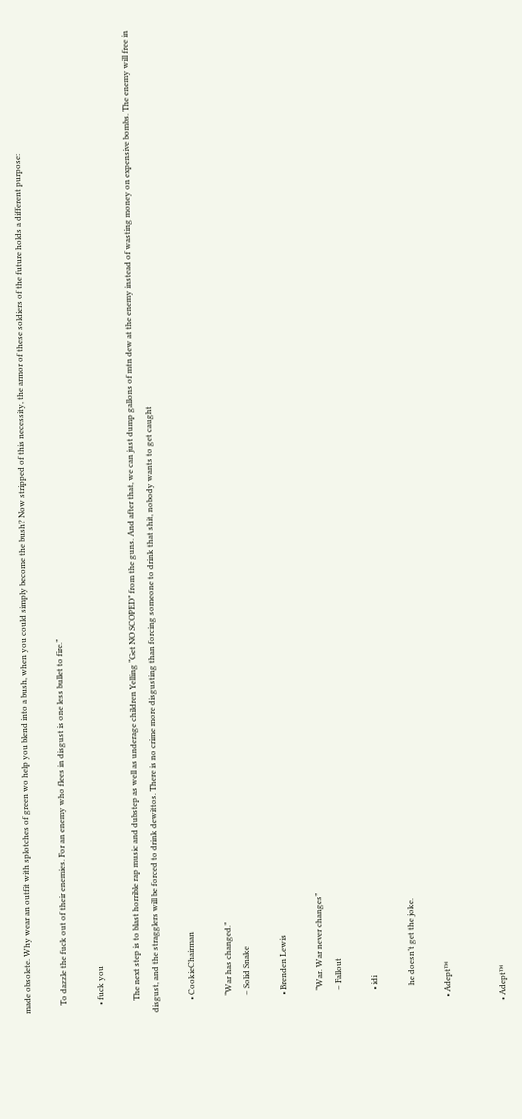made obsolete. Why wear an outfit with splotches of green wo help you blend into a bush, when you could simply become the bush? Now stripped of this necessity, the armor of these soldiers of the future holds a different purpose:

    To dazzle the fuck out of their enemies. For an enemy who flees in disgust is one less bullet to fire.”

    • fuck you

      The next step is to blast horrible rap music and dubstep as well as underage children Yelling “Get NO SCOPED” from the guns. And after that, we can just dump gallons of mtn dew at the enemy instead of wasting money on expensive bombs. The enemy will free in disgust, and the stragglers will be forced to drink dewittos. There is no crime more disgusting than forcing someone to drink that shit, nobody wants to get caught

      • CookieChairman

        “War has changed.”
        – Solid Snake

        • Brenden Lewis

          “War. War never changes”
          – Fallout

          • idi

            he doesn’t get the joke.

      • Adept™


    • Adept™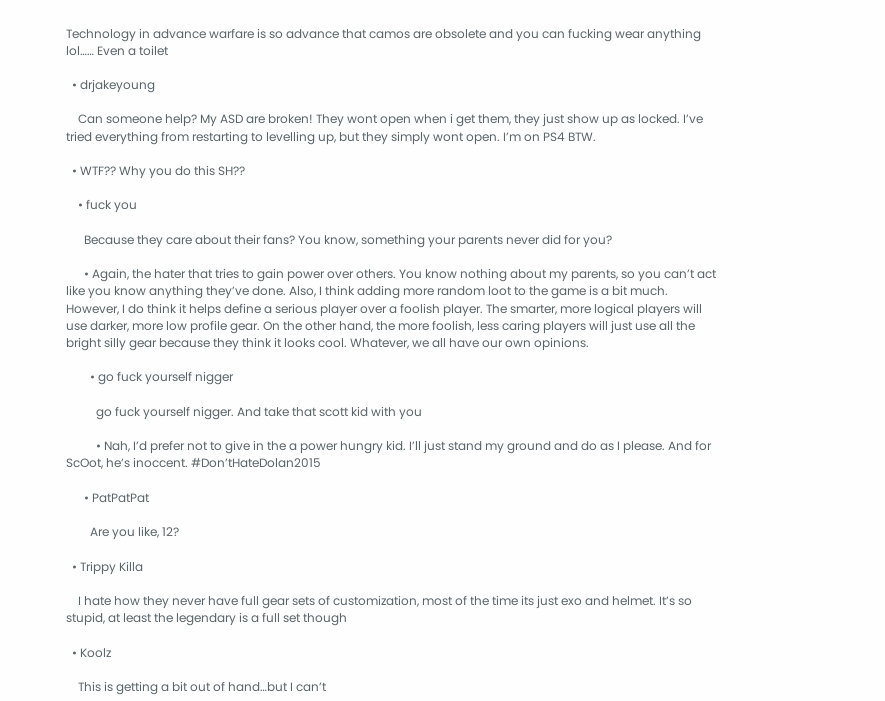Technology in advance warfare is so advance that camos are obsolete and you can fucking wear anything lol…… Even a toilet

  • drjakeyoung

    Can someone help? My ASD are broken! They wont open when i get them, they just show up as locked. I’ve tried everything from restarting to levelling up, but they simply wont open. I’m on PS4 BTW.

  • WTF?? Why you do this SH??

    • fuck you

      Because they care about their fans? You know, something your parents never did for you?

      • Again, the hater that tries to gain power over others. You know nothing about my parents, so you can’t act like you know anything they’ve done. Also, I think adding more random loot to the game is a bit much. However, I do think it helps define a serious player over a foolish player. The smarter, more logical players will use darker, more low profile gear. On the other hand, the more foolish, less caring players will just use all the bright silly gear because they think it looks cool. Whatever, we all have our own opinions.

        • go fuck yourself nigger

          go fuck yourself nigger. And take that scott kid with you

          • Nah, I’d prefer not to give in the a power hungry kid. I’ll just stand my ground and do as I please. And for ScOot, he’s inoccent. #Don’tHateDolan2015

      • PatPatPat

        Are you like, 12?

  • Trippy Killa

    I hate how they never have full gear sets of customization, most of the time its just exo and helmet. It’s so stupid, at least the legendary is a full set though

  • Koolz

    This is getting a bit out of hand…but I can’t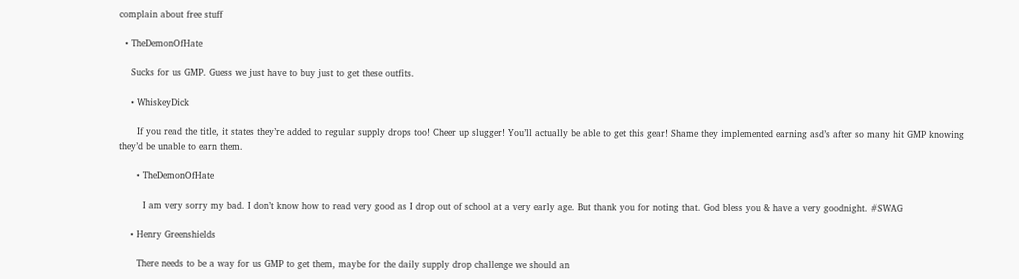complain about free stuff

  • TheDemonOfHate

    Sucks for us GMP. Guess we just have to buy just to get these outfits.

    • WhiskeyDick

      If you read the title, it states they’re added to regular supply drops too! Cheer up slugger! You’ll actually be able to get this gear! Shame they implemented earning asd’s after so many hit GMP knowing they’d be unable to earn them.

      • TheDemonOfHate

        I am very sorry my bad. I don’t know how to read very good as I drop out of school at a very early age. But thank you for noting that. God bless you & have a very goodnight. #SWAG

    • Henry Greenshields

      There needs to be a way for us GMP to get them, maybe for the daily supply drop challenge we should an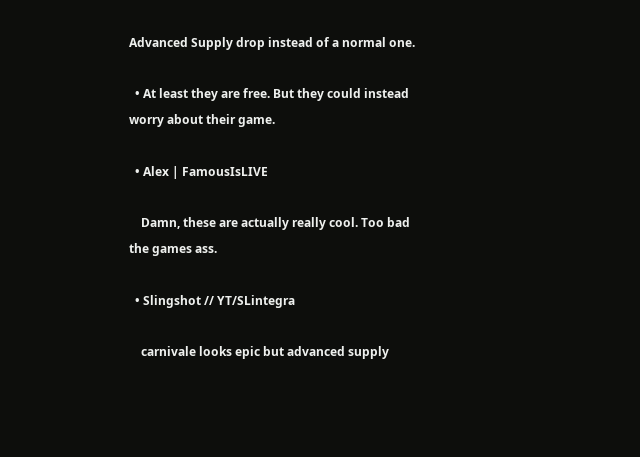Advanced Supply drop instead of a normal one.

  • At least they are free. But they could instead worry about their game.

  • Alex | FamousIsLIVE

    Damn, these are actually really cool. Too bad the games ass.

  • Slingshot // YT/SLintegra

    carnivale looks epic but advanced supply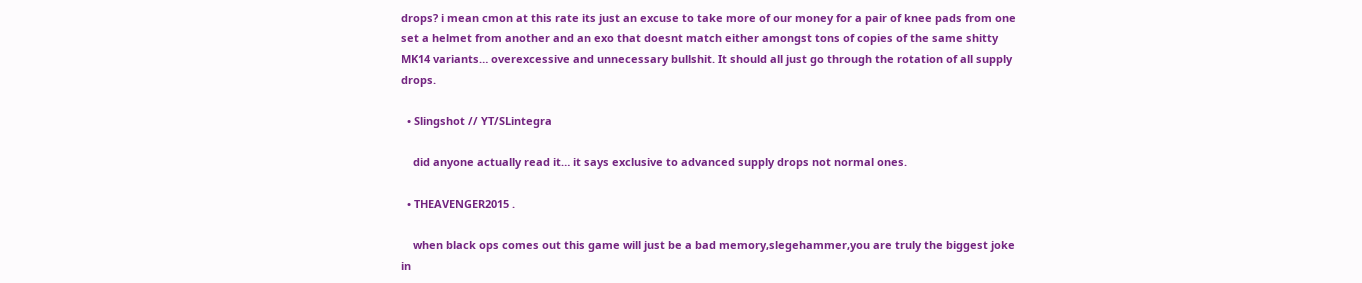drops? i mean cmon at this rate its just an excuse to take more of our money for a pair of knee pads from one set a helmet from another and an exo that doesnt match either amongst tons of copies of the same shitty MK14 variants… overexcessive and unnecessary bullshit. It should all just go through the rotation of all supply drops.

  • Slingshot // YT/SLintegra

    did anyone actually read it… it says exclusive to advanced supply drops not normal ones.

  • THEAVENGER2015 .

    when black ops comes out this game will just be a bad memory,slegehammer,you are truly the biggest joke in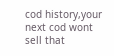cod history,your next cod wont sell that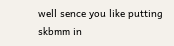well sence you like putting skbmm in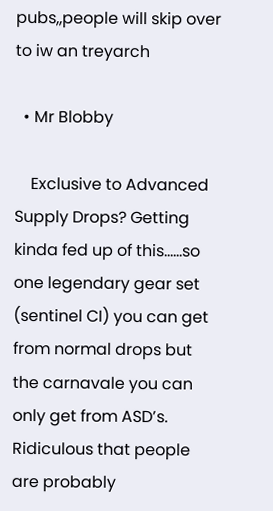pubs,,people will skip over to iw an treyarch

  • Mr Blobby

    Exclusive to Advanced Supply Drops? Getting kinda fed up of this……so one legendary gear set (sentinel CI) you can get from normal drops but the carnavale you can only get from ASD’s. Ridiculous that people are probably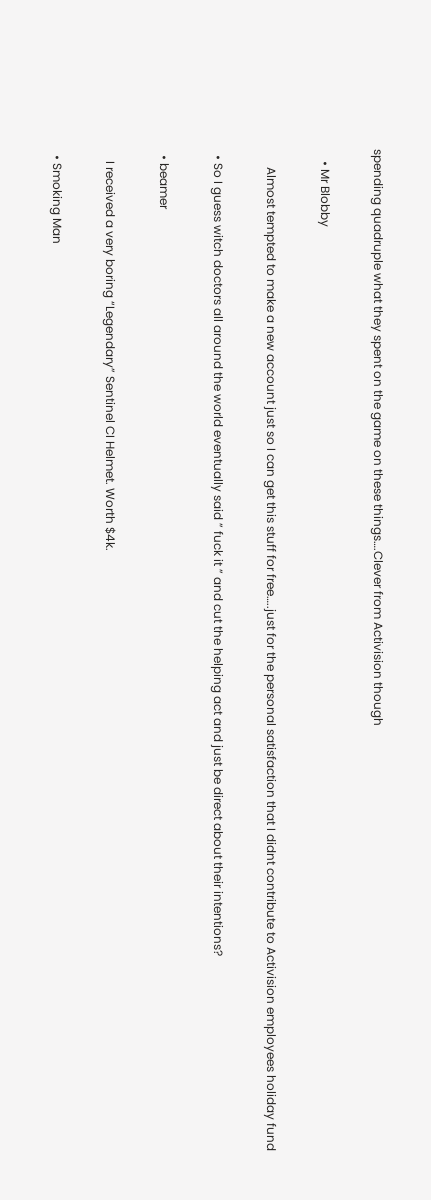spending quadruple what they spent on the game on these things….Clever from Activision though

    • Mr Blobby

      Almost tempted to make a new account just so I can get this stuff for free…..just for the personal satisfaction that I didnt contribute to Activision employees holiday fund

  • So I guess witch doctors all around the world eventually said ” fuck it ” and cut the helping act and just be direct about their intentions?

  • beamer

    I received a very boring “Legendary” Sentinel CI Helmet. Worth $4k.

  • Smoking Man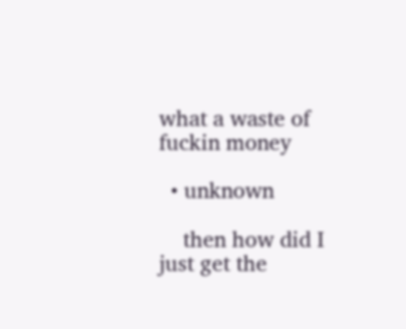what a waste of fuckin money

  • unknown

    then how did I just get the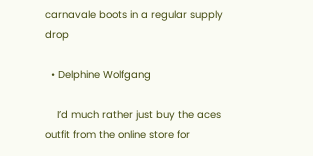carnavale boots in a regular supply drop

  • Delphine Wolfgang

    I’d much rather just buy the aces outfit from the online store for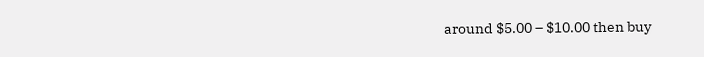around $5.00 – $10.00 then buy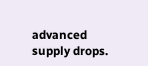advanced supply drops.